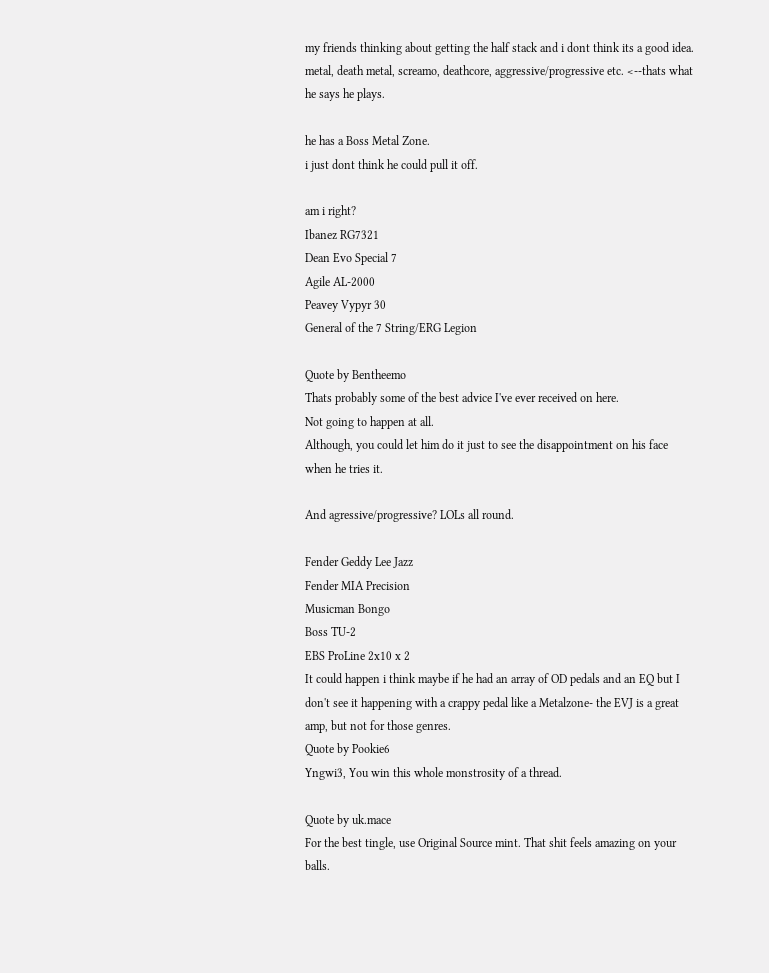my friends thinking about getting the half stack and i dont think its a good idea.
metal, death metal, screamo, deathcore, aggressive/progressive etc. <--thats what he says he plays.

he has a Boss Metal Zone.
i just dont think he could pull it off.

am i right?
Ibanez RG7321
Dean Evo Special 7
Agile AL-2000
Peavey Vypyr 30
General of the 7 String/ERG Legion

Quote by Bentheemo
Thats probably some of the best advice I've ever received on here.
Not going to happen at all.
Although, you could let him do it just to see the disappointment on his face when he tries it.

And agressive/progressive? LOLs all round.

Fender Geddy Lee Jazz
Fender MIA Precision
Musicman Bongo
Boss TU-2
EBS ProLine 2x10 x 2
It could happen i think maybe if he had an array of OD pedals and an EQ but I don't see it happening with a crappy pedal like a Metalzone- the EVJ is a great amp, but not for those genres.
Quote by Pookie6
Yngwi3, You win this whole monstrosity of a thread.

Quote by uk.mace
For the best tingle, use Original Source mint. That shit feels amazing on your balls.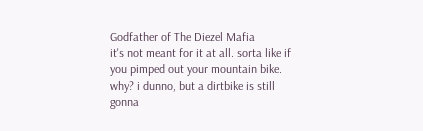Godfather of The Diezel Mafia
it's not meant for it at all. sorta like if you pimped out your mountain bike. why? i dunno, but a dirtbike is still gonna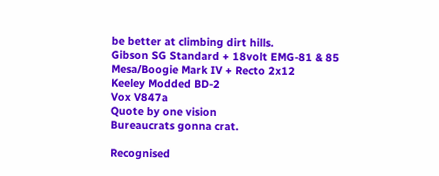be better at climbing dirt hills.
Gibson SG Standard + 18volt EMG-81 & 85
Mesa/Boogie Mark IV + Recto 2x12
Keeley Modded BD-2
Vox V847a
Quote by one vision
Bureaucrats gonna crat.

Recognised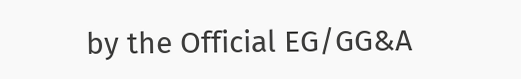by the Official EG/GG&A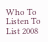Who To Listen To List 2008